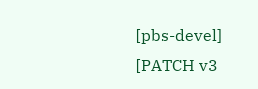[pbs-devel] [PATCH v3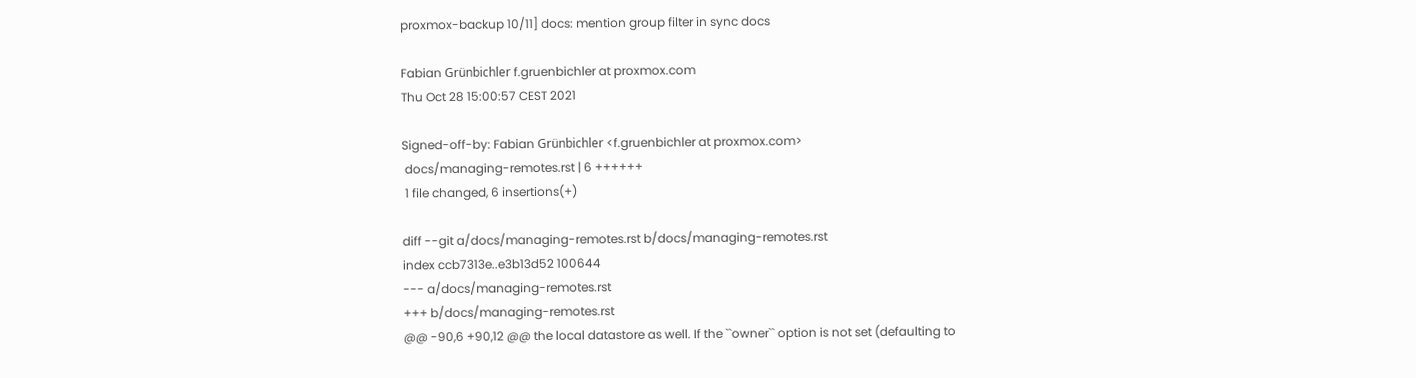proxmox-backup 10/11] docs: mention group filter in sync docs

Fabian Grünbichler f.gruenbichler at proxmox.com
Thu Oct 28 15:00:57 CEST 2021

Signed-off-by: Fabian Grünbichler <f.gruenbichler at proxmox.com>
 docs/managing-remotes.rst | 6 ++++++
 1 file changed, 6 insertions(+)

diff --git a/docs/managing-remotes.rst b/docs/managing-remotes.rst
index ccb7313e..e3b13d52 100644
--- a/docs/managing-remotes.rst
+++ b/docs/managing-remotes.rst
@@ -90,6 +90,12 @@ the local datastore as well. If the ``owner`` option is not set (defaulting to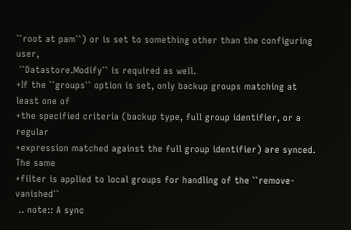``root at pam``) or is set to something other than the configuring user,
 ``Datastore.Modify`` is required as well.
+If the ``groups`` option is set, only backup groups matching at least one of
+the specified criteria (backup type, full group identifier, or a regular
+expression matched against the full group identifier) are synced. The same
+filter is applied to local groups for handling of the ``remove-vanished``
 .. note:: A sync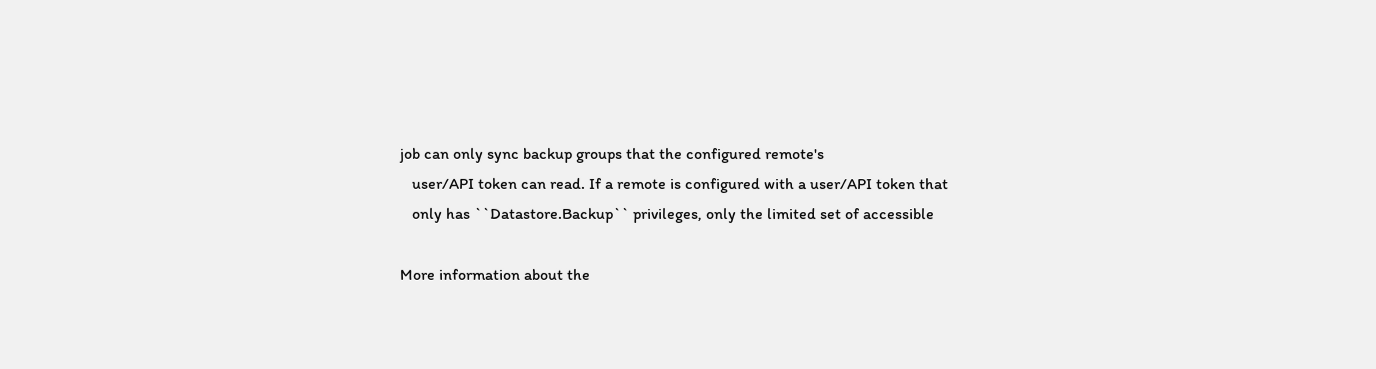job can only sync backup groups that the configured remote's
   user/API token can read. If a remote is configured with a user/API token that
   only has ``Datastore.Backup`` privileges, only the limited set of accessible

More information about the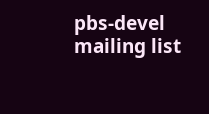pbs-devel mailing list